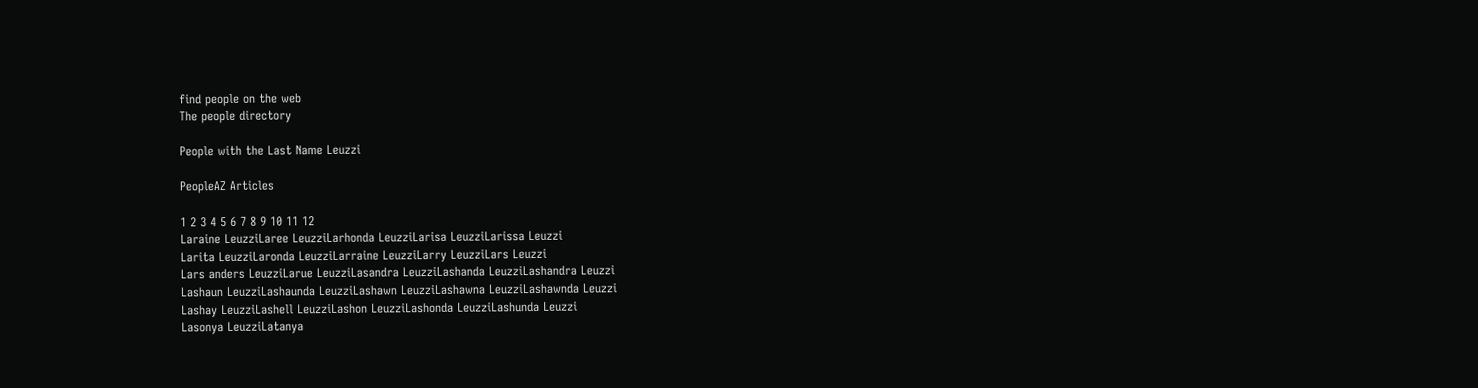find people on the web
The people directory

People with the Last Name Leuzzi

PeopleAZ Articles

1 2 3 4 5 6 7 8 9 10 11 12
Laraine LeuzziLaree LeuzziLarhonda LeuzziLarisa LeuzziLarissa Leuzzi
Larita LeuzziLaronda LeuzziLarraine LeuzziLarry LeuzziLars Leuzzi
Lars anders LeuzziLarue LeuzziLasandra LeuzziLashanda LeuzziLashandra Leuzzi
Lashaun LeuzziLashaunda LeuzziLashawn LeuzziLashawna LeuzziLashawnda Leuzzi
Lashay LeuzziLashell LeuzziLashon LeuzziLashonda LeuzziLashunda Leuzzi
Lasonya LeuzziLatanya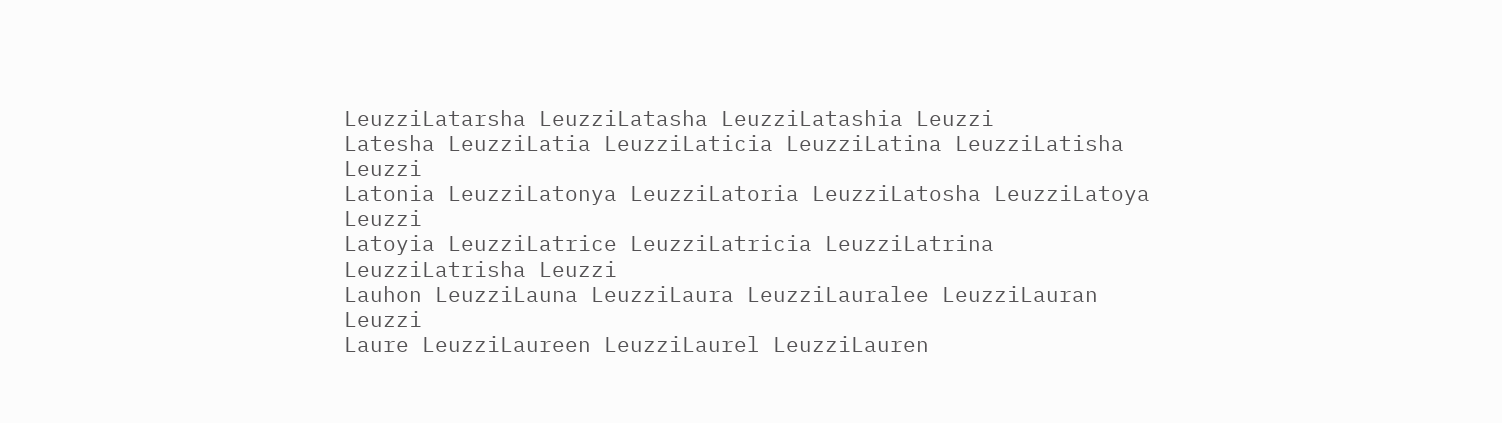LeuzziLatarsha LeuzziLatasha LeuzziLatashia Leuzzi
Latesha LeuzziLatia LeuzziLaticia LeuzziLatina LeuzziLatisha Leuzzi
Latonia LeuzziLatonya LeuzziLatoria LeuzziLatosha LeuzziLatoya Leuzzi
Latoyia LeuzziLatrice LeuzziLatricia LeuzziLatrina LeuzziLatrisha Leuzzi
Lauhon LeuzziLauna LeuzziLaura LeuzziLauralee LeuzziLauran Leuzzi
Laure LeuzziLaureen LeuzziLaurel LeuzziLauren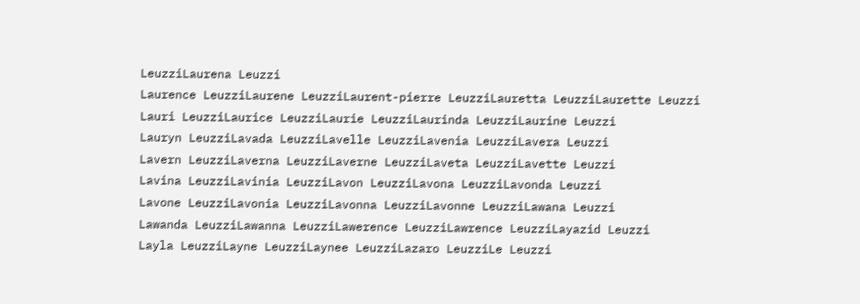LeuzziLaurena Leuzzi
Laurence LeuzziLaurene LeuzziLaurent-pierre LeuzziLauretta LeuzziLaurette Leuzzi
Lauri LeuzziLaurice LeuzziLaurie LeuzziLaurinda LeuzziLaurine Leuzzi
Lauryn LeuzziLavada LeuzziLavelle LeuzziLavenia LeuzziLavera Leuzzi
Lavern LeuzziLaverna LeuzziLaverne LeuzziLaveta LeuzziLavette Leuzzi
Lavina LeuzziLavinia LeuzziLavon LeuzziLavona LeuzziLavonda Leuzzi
Lavone LeuzziLavonia LeuzziLavonna LeuzziLavonne LeuzziLawana Leuzzi
Lawanda LeuzziLawanna LeuzziLawerence LeuzziLawrence LeuzziLayazid Leuzzi
Layla LeuzziLayne LeuzziLaynee LeuzziLazaro LeuzziLe Leuzzi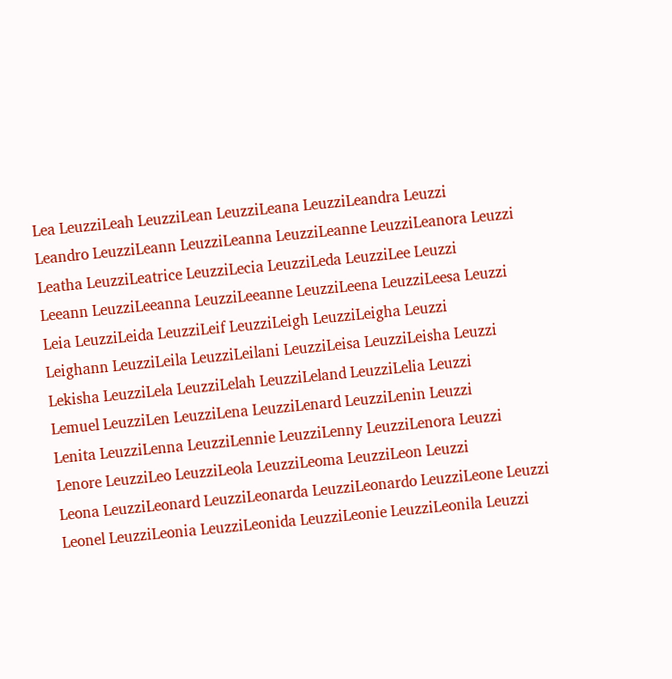Lea LeuzziLeah LeuzziLean LeuzziLeana LeuzziLeandra Leuzzi
Leandro LeuzziLeann LeuzziLeanna LeuzziLeanne LeuzziLeanora Leuzzi
Leatha LeuzziLeatrice LeuzziLecia LeuzziLeda LeuzziLee Leuzzi
Leeann LeuzziLeeanna LeuzziLeeanne LeuzziLeena LeuzziLeesa Leuzzi
Leia LeuzziLeida LeuzziLeif LeuzziLeigh LeuzziLeigha Leuzzi
Leighann LeuzziLeila LeuzziLeilani LeuzziLeisa LeuzziLeisha Leuzzi
Lekisha LeuzziLela LeuzziLelah LeuzziLeland LeuzziLelia Leuzzi
Lemuel LeuzziLen LeuzziLena LeuzziLenard LeuzziLenin Leuzzi
Lenita LeuzziLenna LeuzziLennie LeuzziLenny LeuzziLenora Leuzzi
Lenore LeuzziLeo LeuzziLeola LeuzziLeoma LeuzziLeon Leuzzi
Leona LeuzziLeonard LeuzziLeonarda LeuzziLeonardo LeuzziLeone Leuzzi
Leonel LeuzziLeonia LeuzziLeonida LeuzziLeonie LeuzziLeonila Leuzzi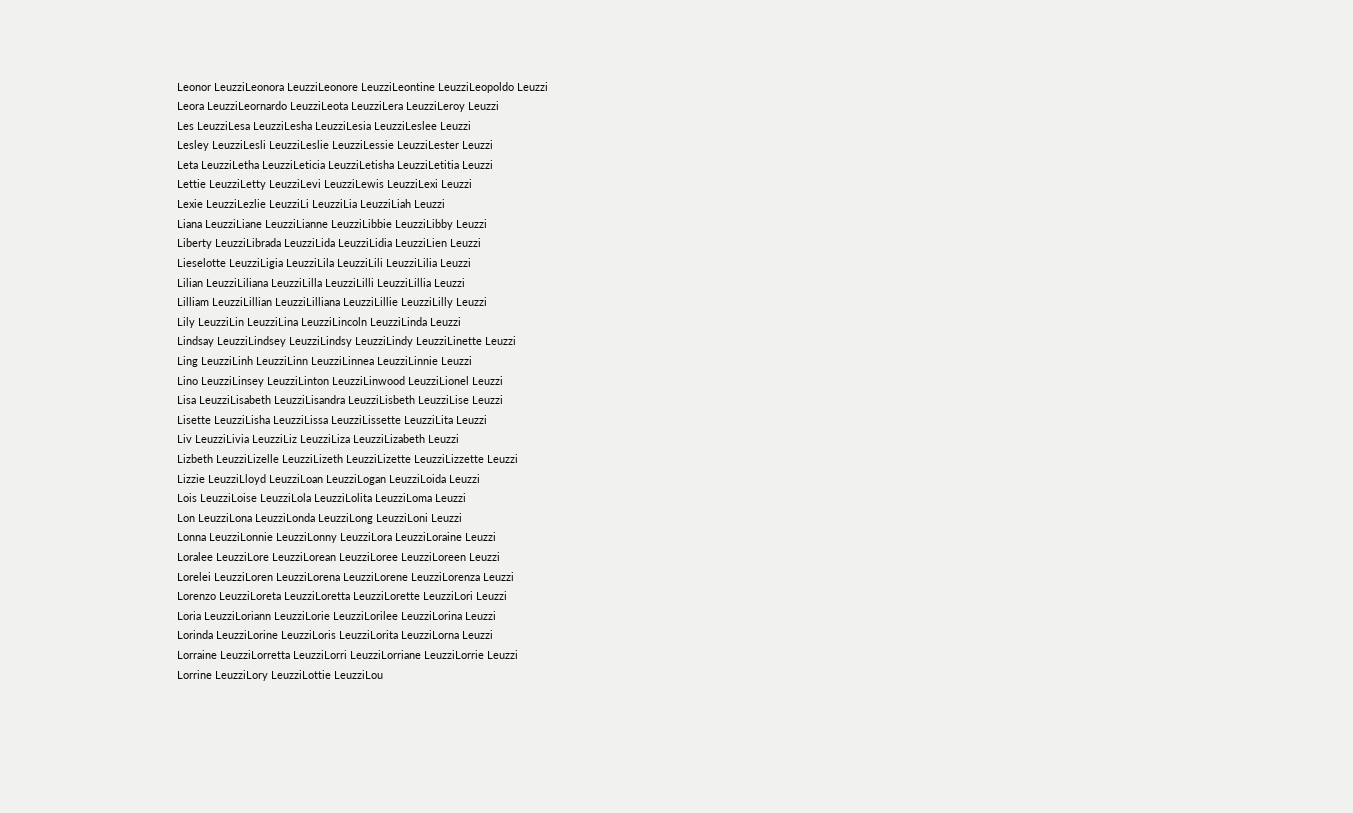Leonor LeuzziLeonora LeuzziLeonore LeuzziLeontine LeuzziLeopoldo Leuzzi
Leora LeuzziLeornardo LeuzziLeota LeuzziLera LeuzziLeroy Leuzzi
Les LeuzziLesa LeuzziLesha LeuzziLesia LeuzziLeslee Leuzzi
Lesley LeuzziLesli LeuzziLeslie LeuzziLessie LeuzziLester Leuzzi
Leta LeuzziLetha LeuzziLeticia LeuzziLetisha LeuzziLetitia Leuzzi
Lettie LeuzziLetty LeuzziLevi LeuzziLewis LeuzziLexi Leuzzi
Lexie LeuzziLezlie LeuzziLi LeuzziLia LeuzziLiah Leuzzi
Liana LeuzziLiane LeuzziLianne LeuzziLibbie LeuzziLibby Leuzzi
Liberty LeuzziLibrada LeuzziLida LeuzziLidia LeuzziLien Leuzzi
Lieselotte LeuzziLigia LeuzziLila LeuzziLili LeuzziLilia Leuzzi
Lilian LeuzziLiliana LeuzziLilla LeuzziLilli LeuzziLillia Leuzzi
Lilliam LeuzziLillian LeuzziLilliana LeuzziLillie LeuzziLilly Leuzzi
Lily LeuzziLin LeuzziLina LeuzziLincoln LeuzziLinda Leuzzi
Lindsay LeuzziLindsey LeuzziLindsy LeuzziLindy LeuzziLinette Leuzzi
Ling LeuzziLinh LeuzziLinn LeuzziLinnea LeuzziLinnie Leuzzi
Lino LeuzziLinsey LeuzziLinton LeuzziLinwood LeuzziLionel Leuzzi
Lisa LeuzziLisabeth LeuzziLisandra LeuzziLisbeth LeuzziLise Leuzzi
Lisette LeuzziLisha LeuzziLissa LeuzziLissette LeuzziLita Leuzzi
Liv LeuzziLivia LeuzziLiz LeuzziLiza LeuzziLizabeth Leuzzi
Lizbeth LeuzziLizelle LeuzziLizeth LeuzziLizette LeuzziLizzette Leuzzi
Lizzie LeuzziLloyd LeuzziLoan LeuzziLogan LeuzziLoida Leuzzi
Lois LeuzziLoise LeuzziLola LeuzziLolita LeuzziLoma Leuzzi
Lon LeuzziLona LeuzziLonda LeuzziLong LeuzziLoni Leuzzi
Lonna LeuzziLonnie LeuzziLonny LeuzziLora LeuzziLoraine Leuzzi
Loralee LeuzziLore LeuzziLorean LeuzziLoree LeuzziLoreen Leuzzi
Lorelei LeuzziLoren LeuzziLorena LeuzziLorene LeuzziLorenza Leuzzi
Lorenzo LeuzziLoreta LeuzziLoretta LeuzziLorette LeuzziLori Leuzzi
Loria LeuzziLoriann LeuzziLorie LeuzziLorilee LeuzziLorina Leuzzi
Lorinda LeuzziLorine LeuzziLoris LeuzziLorita LeuzziLorna Leuzzi
Lorraine LeuzziLorretta LeuzziLorri LeuzziLorriane LeuzziLorrie Leuzzi
Lorrine LeuzziLory LeuzziLottie LeuzziLou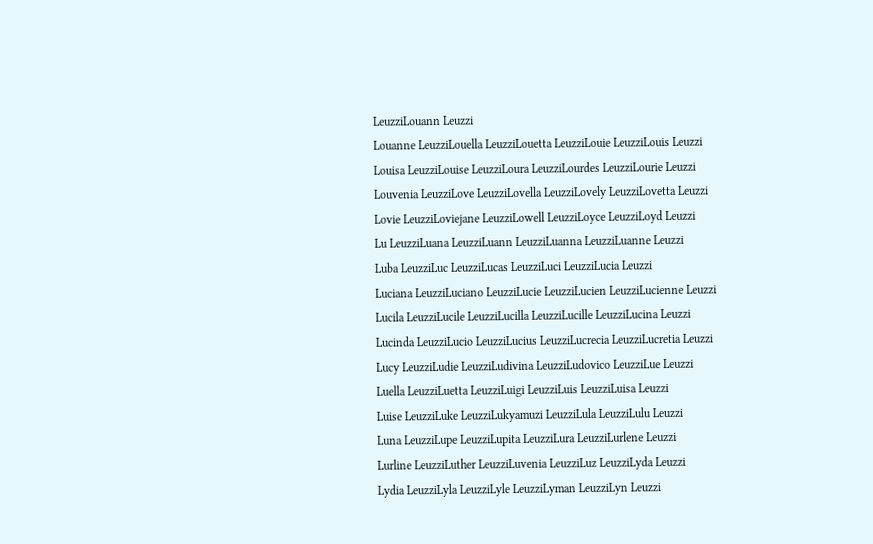LeuzziLouann Leuzzi
Louanne LeuzziLouella LeuzziLouetta LeuzziLouie LeuzziLouis Leuzzi
Louisa LeuzziLouise LeuzziLoura LeuzziLourdes LeuzziLourie Leuzzi
Louvenia LeuzziLove LeuzziLovella LeuzziLovely LeuzziLovetta Leuzzi
Lovie LeuzziLoviejane LeuzziLowell LeuzziLoyce LeuzziLoyd Leuzzi
Lu LeuzziLuana LeuzziLuann LeuzziLuanna LeuzziLuanne Leuzzi
Luba LeuzziLuc LeuzziLucas LeuzziLuci LeuzziLucia Leuzzi
Luciana LeuzziLuciano LeuzziLucie LeuzziLucien LeuzziLucienne Leuzzi
Lucila LeuzziLucile LeuzziLucilla LeuzziLucille LeuzziLucina Leuzzi
Lucinda LeuzziLucio LeuzziLucius LeuzziLucrecia LeuzziLucretia Leuzzi
Lucy LeuzziLudie LeuzziLudivina LeuzziLudovico LeuzziLue Leuzzi
Luella LeuzziLuetta LeuzziLuigi LeuzziLuis LeuzziLuisa Leuzzi
Luise LeuzziLuke LeuzziLukyamuzi LeuzziLula LeuzziLulu Leuzzi
Luna LeuzziLupe LeuzziLupita LeuzziLura LeuzziLurlene Leuzzi
Lurline LeuzziLuther LeuzziLuvenia LeuzziLuz LeuzziLyda Leuzzi
Lydia LeuzziLyla LeuzziLyle LeuzziLyman LeuzziLyn Leuzzi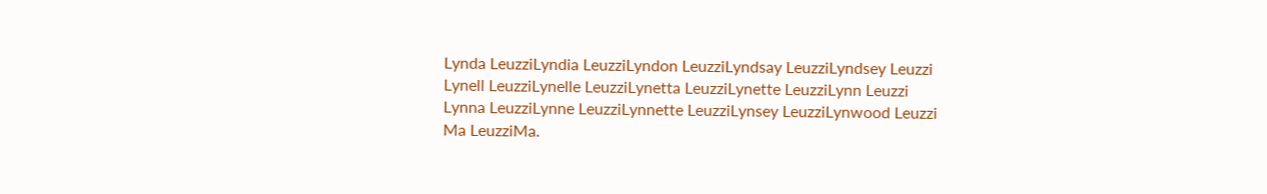Lynda LeuzziLyndia LeuzziLyndon LeuzziLyndsay LeuzziLyndsey Leuzzi
Lynell LeuzziLynelle LeuzziLynetta LeuzziLynette LeuzziLynn Leuzzi
Lynna LeuzziLynne LeuzziLynnette LeuzziLynsey LeuzziLynwood Leuzzi
Ma LeuzziMa.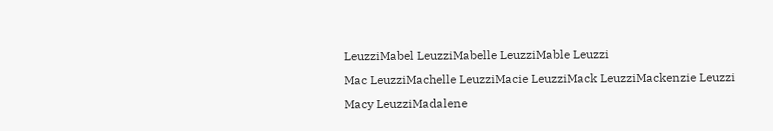LeuzziMabel LeuzziMabelle LeuzziMable Leuzzi
Mac LeuzziMachelle LeuzziMacie LeuzziMack LeuzziMackenzie Leuzzi
Macy LeuzziMadalene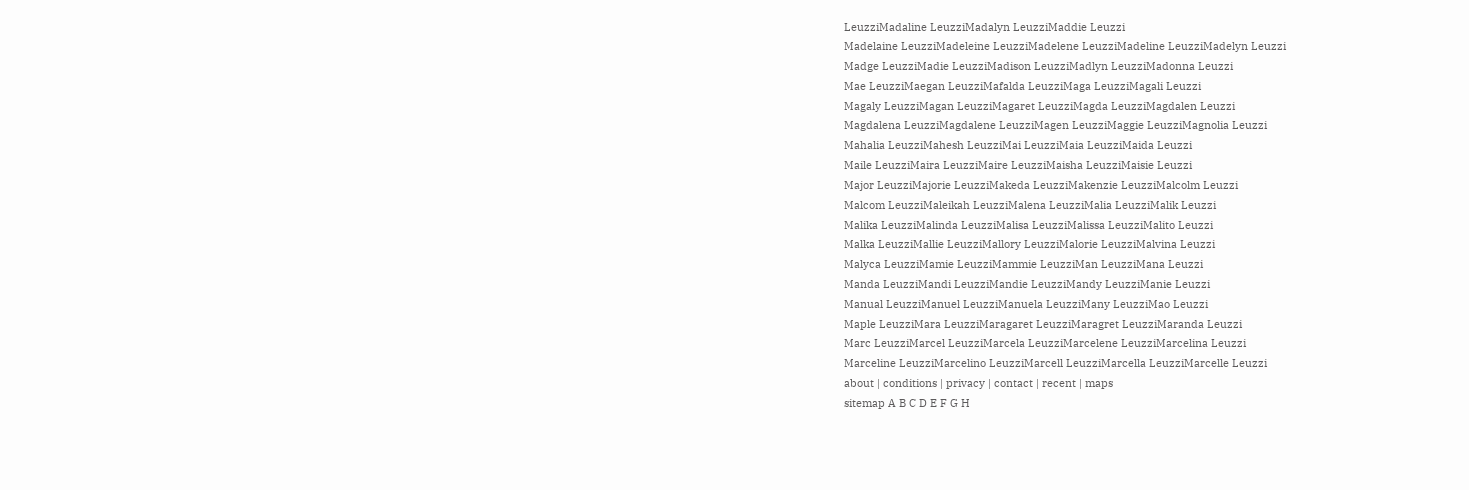LeuzziMadaline LeuzziMadalyn LeuzziMaddie Leuzzi
Madelaine LeuzziMadeleine LeuzziMadelene LeuzziMadeline LeuzziMadelyn Leuzzi
Madge LeuzziMadie LeuzziMadison LeuzziMadlyn LeuzziMadonna Leuzzi
Mae LeuzziMaegan LeuzziMafalda LeuzziMaga LeuzziMagali Leuzzi
Magaly LeuzziMagan LeuzziMagaret LeuzziMagda LeuzziMagdalen Leuzzi
Magdalena LeuzziMagdalene LeuzziMagen LeuzziMaggie LeuzziMagnolia Leuzzi
Mahalia LeuzziMahesh LeuzziMai LeuzziMaia LeuzziMaida Leuzzi
Maile LeuzziMaira LeuzziMaire LeuzziMaisha LeuzziMaisie Leuzzi
Major LeuzziMajorie LeuzziMakeda LeuzziMakenzie LeuzziMalcolm Leuzzi
Malcom LeuzziMaleikah LeuzziMalena LeuzziMalia LeuzziMalik Leuzzi
Malika LeuzziMalinda LeuzziMalisa LeuzziMalissa LeuzziMalito Leuzzi
Malka LeuzziMallie LeuzziMallory LeuzziMalorie LeuzziMalvina Leuzzi
Malyca LeuzziMamie LeuzziMammie LeuzziMan LeuzziMana Leuzzi
Manda LeuzziMandi LeuzziMandie LeuzziMandy LeuzziManie Leuzzi
Manual LeuzziManuel LeuzziManuela LeuzziMany LeuzziMao Leuzzi
Maple LeuzziMara LeuzziMaragaret LeuzziMaragret LeuzziMaranda Leuzzi
Marc LeuzziMarcel LeuzziMarcela LeuzziMarcelene LeuzziMarcelina Leuzzi
Marceline LeuzziMarcelino LeuzziMarcell LeuzziMarcella LeuzziMarcelle Leuzzi
about | conditions | privacy | contact | recent | maps
sitemap A B C D E F G H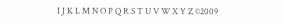I J K L M N O P Q R S T U V W X Y Z ©2009